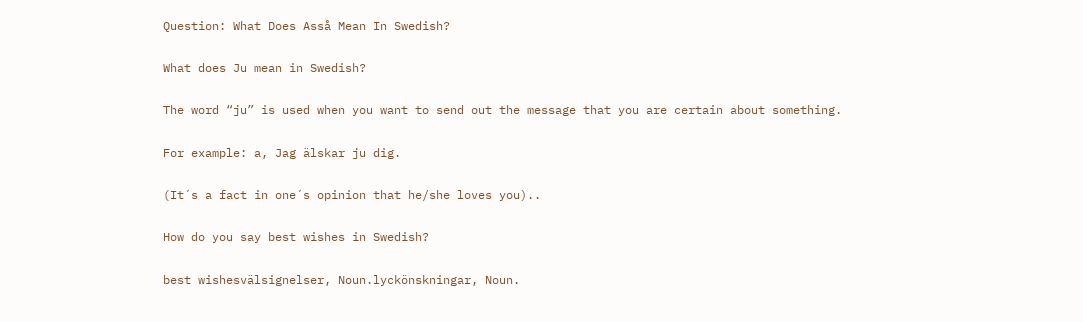Question: What Does Asså Mean In Swedish?

What does Ju mean in Swedish?

The word “ju” is used when you want to send out the message that you are certain about something.

For example: a, Jag älskar ju dig.

(It´s a fact in one´s opinion that he/she loves you)..

How do you say best wishes in Swedish?

best wishesvälsignelser, Noun.lyckönskningar, Noun.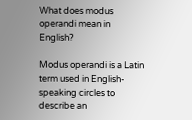What does modus operandi mean in English?

Modus operandi is a Latin term used in English-speaking circles to describe an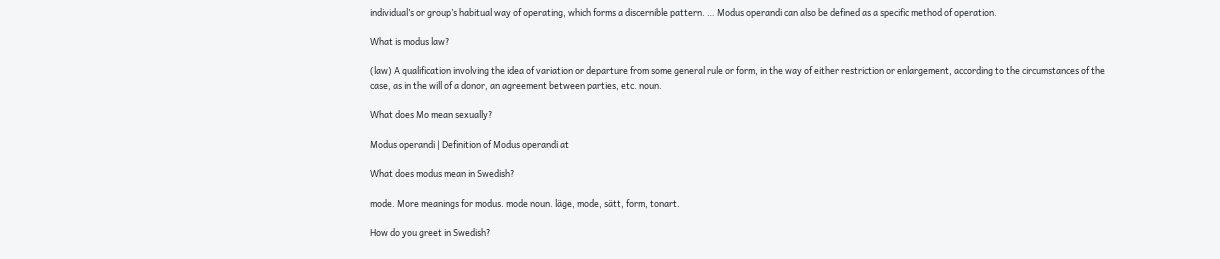individual’s or group’s habitual way of operating, which forms a discernible pattern. … Modus operandi can also be defined as a specific method of operation.

What is modus law?

(law) A qualification involving the idea of variation or departure from some general rule or form, in the way of either restriction or enlargement, according to the circumstances of the case, as in the will of a donor, an agreement between parties, etc. noun.

What does Mo mean sexually?

Modus operandi | Definition of Modus operandi at

What does modus mean in Swedish?

mode. More meanings for modus. mode noun. läge, mode, sätt, form, tonart.

How do you greet in Swedish?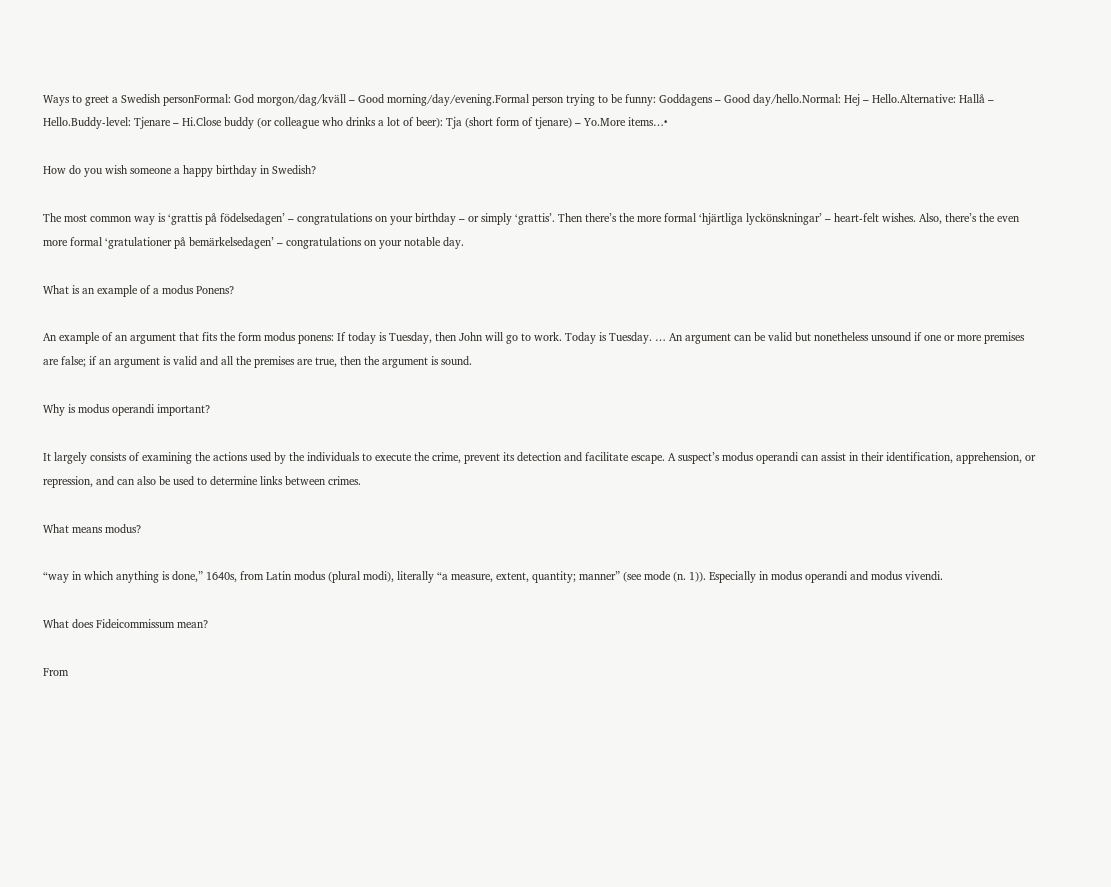Ways to greet a Swedish personFormal: God morgon/dag/kväll – Good morning/day/evening.Formal person trying to be funny: Goddagens – Good day/hello.Normal: Hej – Hello.Alternative: Hallå – Hello.Buddy-level: Tjenare – Hi.Close buddy (or colleague who drinks a lot of beer): Tja (short form of tjenare) – Yo.More items…•

How do you wish someone a happy birthday in Swedish?

The most common way is ‘grattis på födelsedagen’ – congratulations on your birthday – or simply ‘grattis’. Then there’s the more formal ‘hjärtliga lyckönskningar’ – heart-felt wishes. Also, there’s the even more formal ‘gratulationer på bemärkelsedagen’ – congratulations on your notable day.

What is an example of a modus Ponens?

An example of an argument that fits the form modus ponens: If today is Tuesday, then John will go to work. Today is Tuesday. … An argument can be valid but nonetheless unsound if one or more premises are false; if an argument is valid and all the premises are true, then the argument is sound.

Why is modus operandi important?

It largely consists of examining the actions used by the individuals to execute the crime, prevent its detection and facilitate escape. A suspect’s modus operandi can assist in their identification, apprehension, or repression, and can also be used to determine links between crimes.

What means modus?

“way in which anything is done,” 1640s, from Latin modus (plural modi), literally “a measure, extent, quantity; manner” (see mode (n. 1)). Especially in modus operandi and modus vivendi.

What does Fideicommissum mean?

From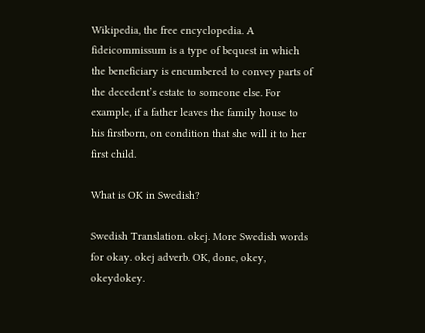Wikipedia, the free encyclopedia. A fideicommissum is a type of bequest in which the beneficiary is encumbered to convey parts of the decedent’s estate to someone else. For example, if a father leaves the family house to his firstborn, on condition that she will it to her first child.

What is OK in Swedish?

Swedish Translation. okej. More Swedish words for okay. okej adverb. OK, done, okey, okeydokey.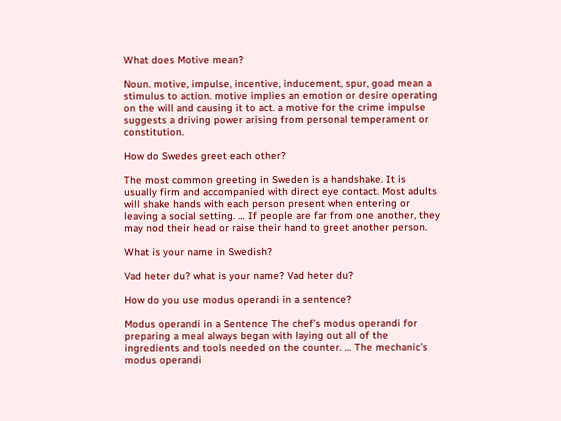What does Motive mean?

Noun. motive, impulse, incentive, inducement, spur, goad mean a stimulus to action. motive implies an emotion or desire operating on the will and causing it to act. a motive for the crime impulse suggests a driving power arising from personal temperament or constitution.

How do Swedes greet each other?

The most common greeting in Sweden is a handshake. It is usually firm and accompanied with direct eye contact. Most adults will shake hands with each person present when entering or leaving a social setting. … If people are far from one another, they may nod their head or raise their hand to greet another person.

What is your name in Swedish?

Vad heter du? what is your name? Vad heter du?

How do you use modus operandi in a sentence?

Modus operandi in a Sentence The chef’s modus operandi for preparing a meal always began with laying out all of the ingredients and tools needed on the counter. … The mechanic’s modus operandi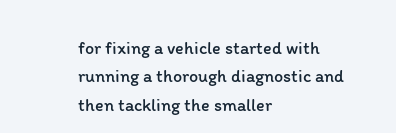for fixing a vehicle started with running a thorough diagnostic and then tackling the smaller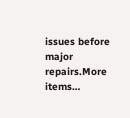issues before major repairs.More items…